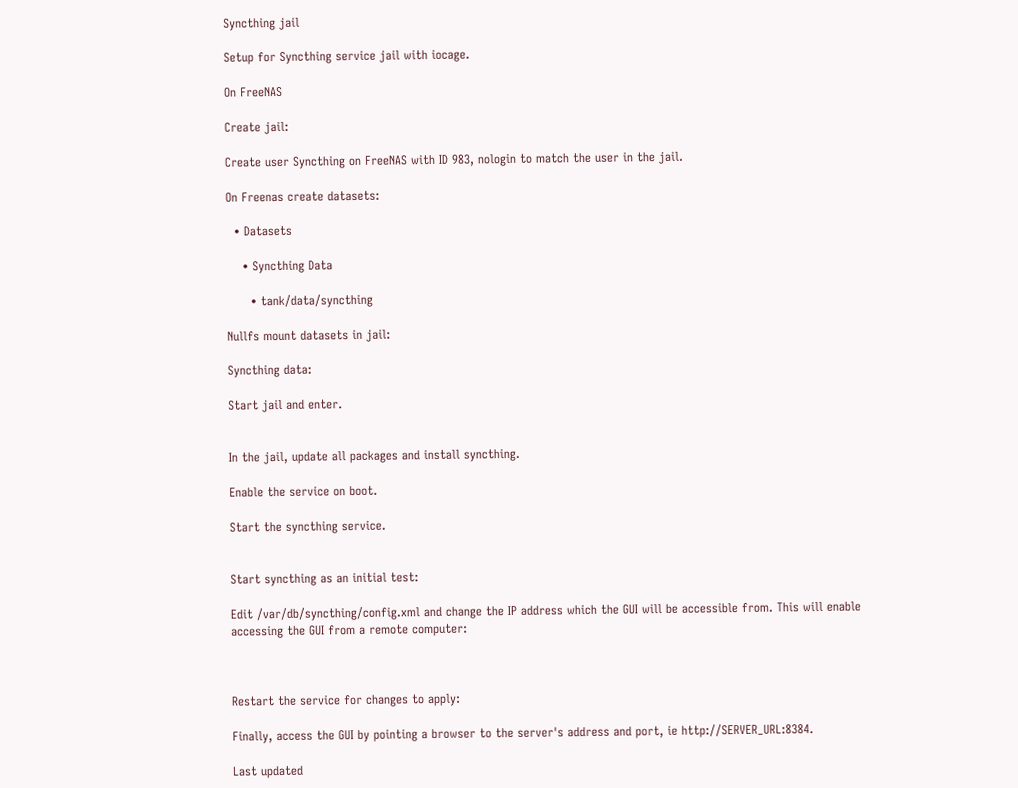Syncthing jail

Setup for Syncthing service jail with iocage.

On FreeNAS

Create jail:

Create user Syncthing on FreeNAS with ID 983, nologin to match the user in the jail.

On Freenas create datasets:

  • Datasets

    • Syncthing Data

      • tank/data/syncthing

Nullfs mount datasets in jail:

Syncthing data:

Start jail and enter.


In the jail, update all packages and install syncthing.

Enable the service on boot.

Start the syncthing service.


Start syncthing as an initial test:

Edit /var/db/syncthing/config.xml and change the IP address which the GUI will be accessible from. This will enable accessing the GUI from a remote computer:



Restart the service for changes to apply:

Finally, access the GUI by pointing a browser to the server's address and port, ie http://SERVER_URL:8384.

Last updated